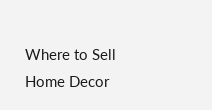Where to Sell Home Decor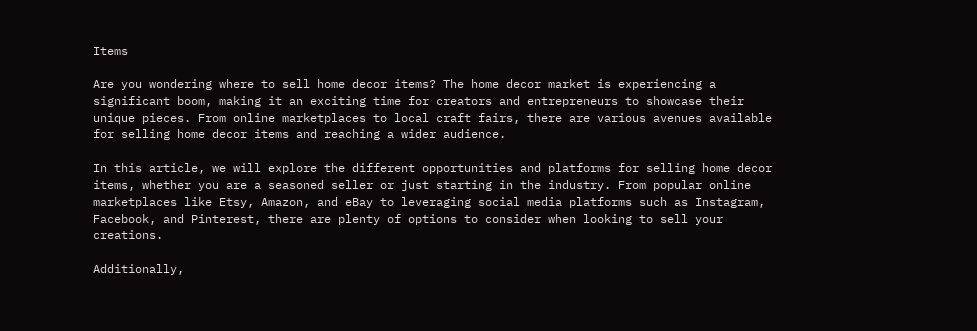Items

Are you wondering where to sell home decor items? The home decor market is experiencing a significant boom, making it an exciting time for creators and entrepreneurs to showcase their unique pieces. From online marketplaces to local craft fairs, there are various avenues available for selling home decor items and reaching a wider audience.

In this article, we will explore the different opportunities and platforms for selling home decor items, whether you are a seasoned seller or just starting in the industry. From popular online marketplaces like Etsy, Amazon, and eBay to leveraging social media platforms such as Instagram, Facebook, and Pinterest, there are plenty of options to consider when looking to sell your creations.

Additionally,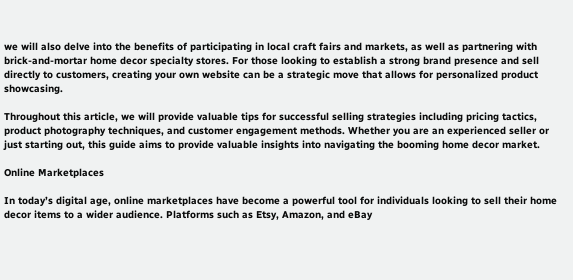we will also delve into the benefits of participating in local craft fairs and markets, as well as partnering with brick-and-mortar home decor specialty stores. For those looking to establish a strong brand presence and sell directly to customers, creating your own website can be a strategic move that allows for personalized product showcasing.

Throughout this article, we will provide valuable tips for successful selling strategies including pricing tactics, product photography techniques, and customer engagement methods. Whether you are an experienced seller or just starting out, this guide aims to provide valuable insights into navigating the booming home decor market.

Online Marketplaces

In today’s digital age, online marketplaces have become a powerful tool for individuals looking to sell their home decor items to a wider audience. Platforms such as Etsy, Amazon, and eBay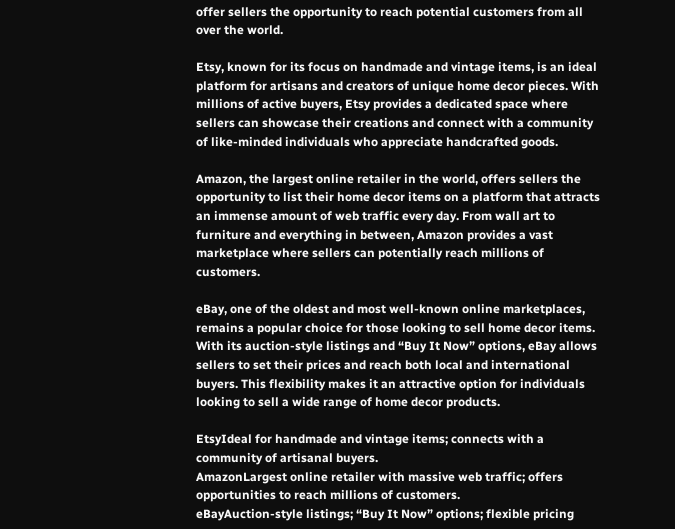offer sellers the opportunity to reach potential customers from all over the world.

Etsy, known for its focus on handmade and vintage items, is an ideal platform for artisans and creators of unique home decor pieces. With millions of active buyers, Etsy provides a dedicated space where sellers can showcase their creations and connect with a community of like-minded individuals who appreciate handcrafted goods.

Amazon, the largest online retailer in the world, offers sellers the opportunity to list their home decor items on a platform that attracts an immense amount of web traffic every day. From wall art to furniture and everything in between, Amazon provides a vast marketplace where sellers can potentially reach millions of customers.

eBay, one of the oldest and most well-known online marketplaces, remains a popular choice for those looking to sell home decor items. With its auction-style listings and “Buy It Now” options, eBay allows sellers to set their prices and reach both local and international buyers. This flexibility makes it an attractive option for individuals looking to sell a wide range of home decor products.

EtsyIdeal for handmade and vintage items; connects with a community of artisanal buyers.
AmazonLargest online retailer with massive web traffic; offers opportunities to reach millions of customers.
eBayAuction-style listings; “Buy It Now” options; flexible pricing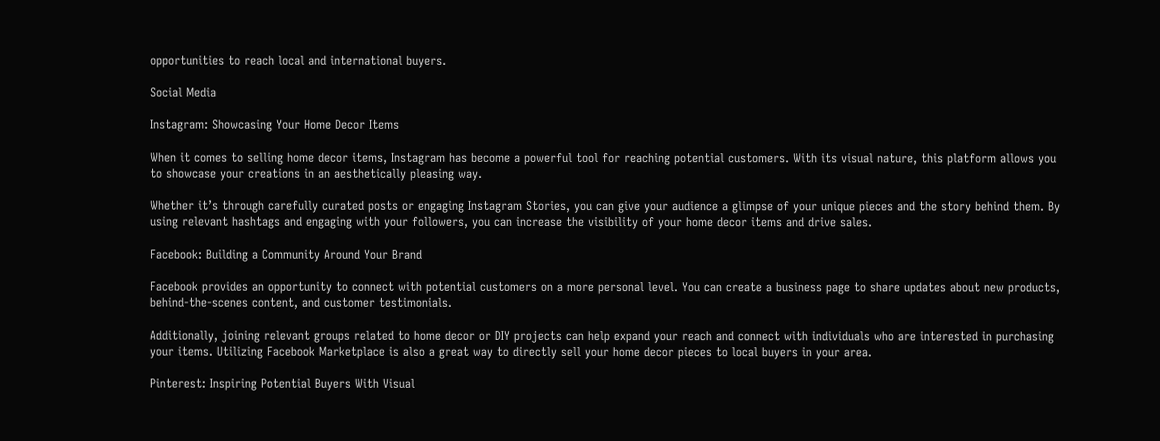opportunities to reach local and international buyers.

Social Media

Instagram: Showcasing Your Home Decor Items

When it comes to selling home decor items, Instagram has become a powerful tool for reaching potential customers. With its visual nature, this platform allows you to showcase your creations in an aesthetically pleasing way.

Whether it’s through carefully curated posts or engaging Instagram Stories, you can give your audience a glimpse of your unique pieces and the story behind them. By using relevant hashtags and engaging with your followers, you can increase the visibility of your home decor items and drive sales.

Facebook: Building a Community Around Your Brand

Facebook provides an opportunity to connect with potential customers on a more personal level. You can create a business page to share updates about new products, behind-the-scenes content, and customer testimonials.

Additionally, joining relevant groups related to home decor or DIY projects can help expand your reach and connect with individuals who are interested in purchasing your items. Utilizing Facebook Marketplace is also a great way to directly sell your home decor pieces to local buyers in your area.

Pinterest: Inspiring Potential Buyers With Visual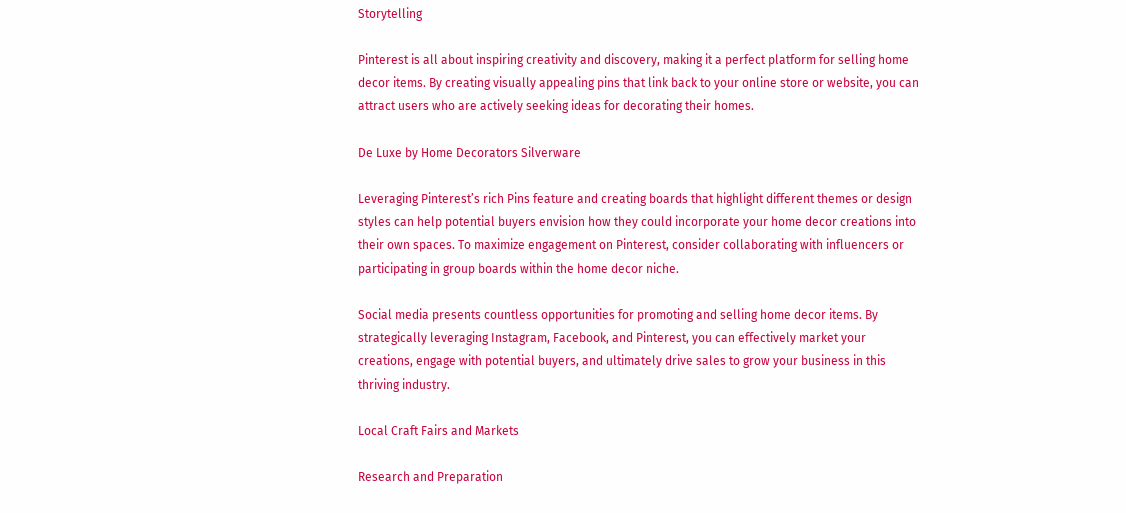Storytelling

Pinterest is all about inspiring creativity and discovery, making it a perfect platform for selling home decor items. By creating visually appealing pins that link back to your online store or website, you can attract users who are actively seeking ideas for decorating their homes.

De Luxe by Home Decorators Silverware

Leveraging Pinterest’s rich Pins feature and creating boards that highlight different themes or design styles can help potential buyers envision how they could incorporate your home decor creations into their own spaces. To maximize engagement on Pinterest, consider collaborating with influencers or participating in group boards within the home decor niche.

Social media presents countless opportunities for promoting and selling home decor items. By strategically leveraging Instagram, Facebook, and Pinterest, you can effectively market your creations, engage with potential buyers, and ultimately drive sales to grow your business in this thriving industry.

Local Craft Fairs and Markets

Research and Preparation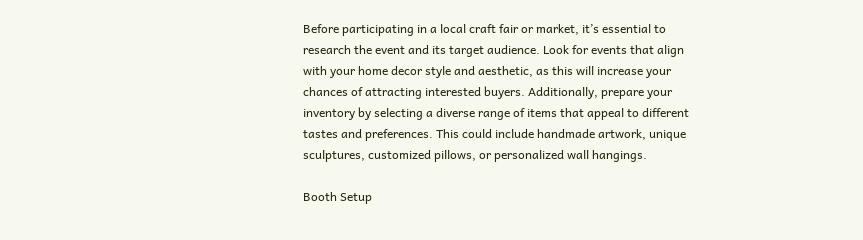Before participating in a local craft fair or market, it’s essential to research the event and its target audience. Look for events that align with your home decor style and aesthetic, as this will increase your chances of attracting interested buyers. Additionally, prepare your inventory by selecting a diverse range of items that appeal to different tastes and preferences. This could include handmade artwork, unique sculptures, customized pillows, or personalized wall hangings.

Booth Setup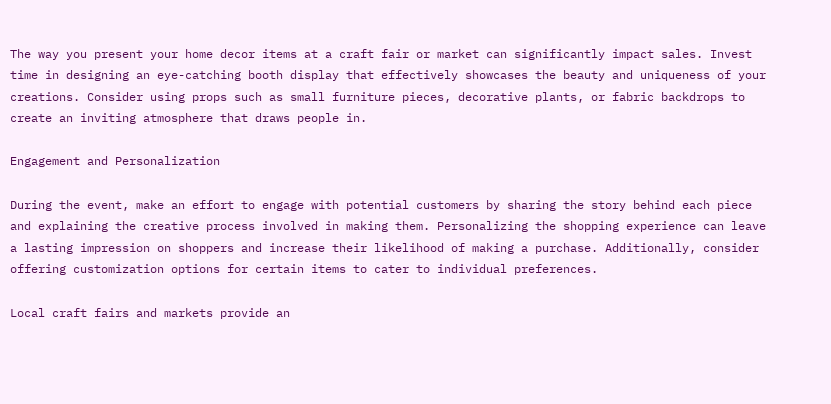The way you present your home decor items at a craft fair or market can significantly impact sales. Invest time in designing an eye-catching booth display that effectively showcases the beauty and uniqueness of your creations. Consider using props such as small furniture pieces, decorative plants, or fabric backdrops to create an inviting atmosphere that draws people in.

Engagement and Personalization

During the event, make an effort to engage with potential customers by sharing the story behind each piece and explaining the creative process involved in making them. Personalizing the shopping experience can leave a lasting impression on shoppers and increase their likelihood of making a purchase. Additionally, consider offering customization options for certain items to cater to individual preferences.

Local craft fairs and markets provide an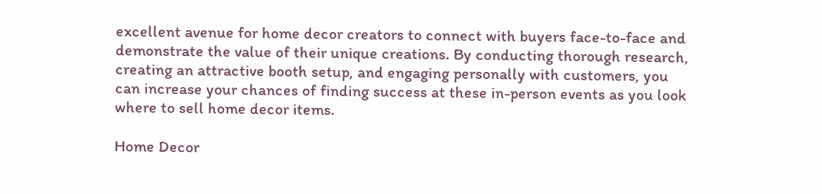excellent avenue for home decor creators to connect with buyers face-to-face and demonstrate the value of their unique creations. By conducting thorough research, creating an attractive booth setup, and engaging personally with customers, you can increase your chances of finding success at these in-person events as you look where to sell home decor items.

Home Decor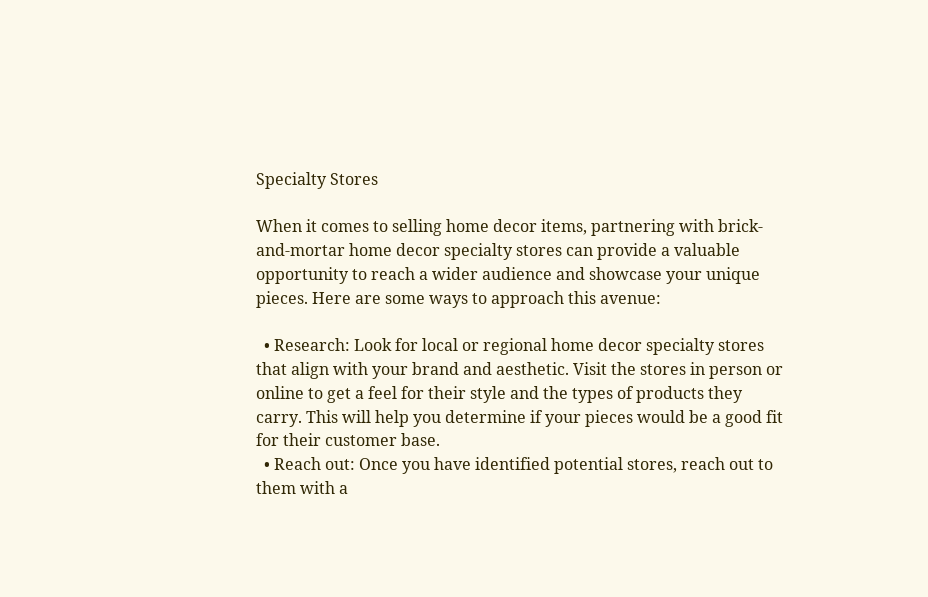Specialty Stores

When it comes to selling home decor items, partnering with brick-and-mortar home decor specialty stores can provide a valuable opportunity to reach a wider audience and showcase your unique pieces. Here are some ways to approach this avenue:

  • Research: Look for local or regional home decor specialty stores that align with your brand and aesthetic. Visit the stores in person or online to get a feel for their style and the types of products they carry. This will help you determine if your pieces would be a good fit for their customer base.
  • Reach out: Once you have identified potential stores, reach out to them with a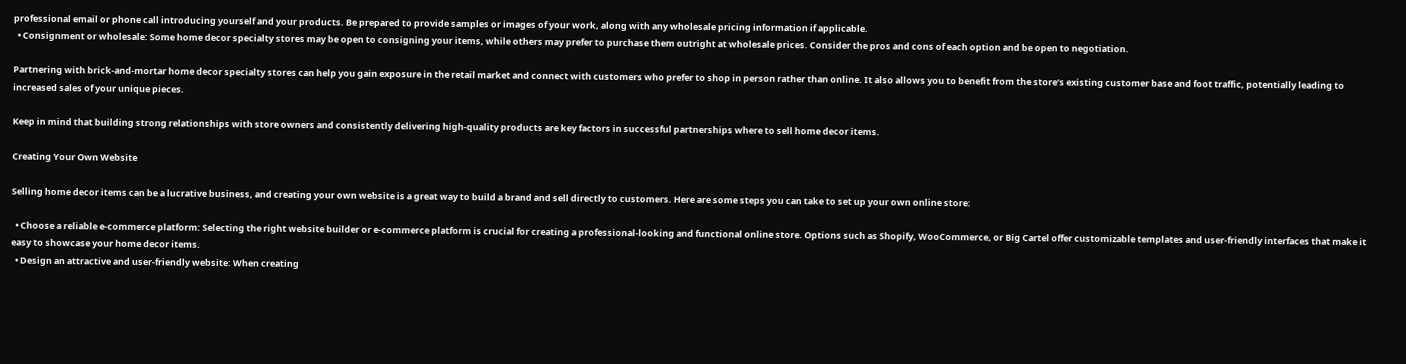professional email or phone call introducing yourself and your products. Be prepared to provide samples or images of your work, along with any wholesale pricing information if applicable.
  • Consignment or wholesale: Some home decor specialty stores may be open to consigning your items, while others may prefer to purchase them outright at wholesale prices. Consider the pros and cons of each option and be open to negotiation.

Partnering with brick-and-mortar home decor specialty stores can help you gain exposure in the retail market and connect with customers who prefer to shop in person rather than online. It also allows you to benefit from the store’s existing customer base and foot traffic, potentially leading to increased sales of your unique pieces.

Keep in mind that building strong relationships with store owners and consistently delivering high-quality products are key factors in successful partnerships where to sell home decor items.

Creating Your Own Website

Selling home decor items can be a lucrative business, and creating your own website is a great way to build a brand and sell directly to customers. Here are some steps you can take to set up your own online store:

  • Choose a reliable e-commerce platform: Selecting the right website builder or e-commerce platform is crucial for creating a professional-looking and functional online store. Options such as Shopify, WooCommerce, or Big Cartel offer customizable templates and user-friendly interfaces that make it easy to showcase your home decor items.
  • Design an attractive and user-friendly website: When creating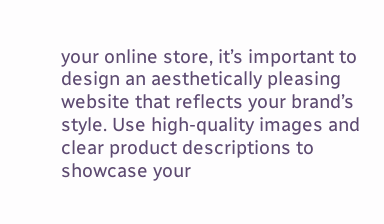your online store, it’s important to design an aesthetically pleasing website that reflects your brand’s style. Use high-quality images and clear product descriptions to showcase your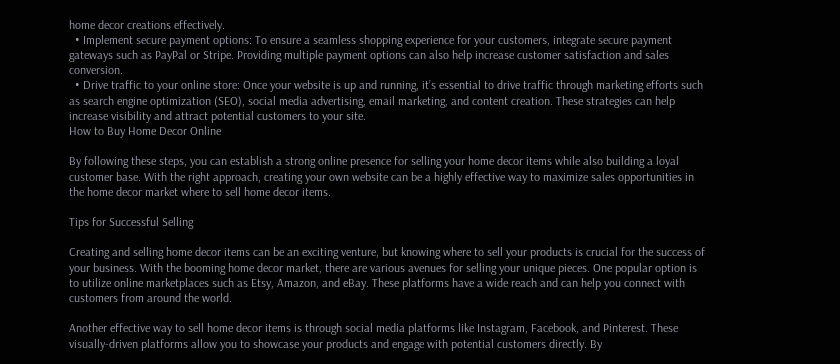home decor creations effectively.
  • Implement secure payment options: To ensure a seamless shopping experience for your customers, integrate secure payment gateways such as PayPal or Stripe. Providing multiple payment options can also help increase customer satisfaction and sales conversion.
  • Drive traffic to your online store: Once your website is up and running, it’s essential to drive traffic through marketing efforts such as search engine optimization (SEO), social media advertising, email marketing, and content creation. These strategies can help increase visibility and attract potential customers to your site.
How to Buy Home Decor Online

By following these steps, you can establish a strong online presence for selling your home decor items while also building a loyal customer base. With the right approach, creating your own website can be a highly effective way to maximize sales opportunities in the home decor market where to sell home decor items.

Tips for Successful Selling

Creating and selling home decor items can be an exciting venture, but knowing where to sell your products is crucial for the success of your business. With the booming home decor market, there are various avenues for selling your unique pieces. One popular option is to utilize online marketplaces such as Etsy, Amazon, and eBay. These platforms have a wide reach and can help you connect with customers from around the world.

Another effective way to sell home decor items is through social media platforms like Instagram, Facebook, and Pinterest. These visually-driven platforms allow you to showcase your products and engage with potential customers directly. By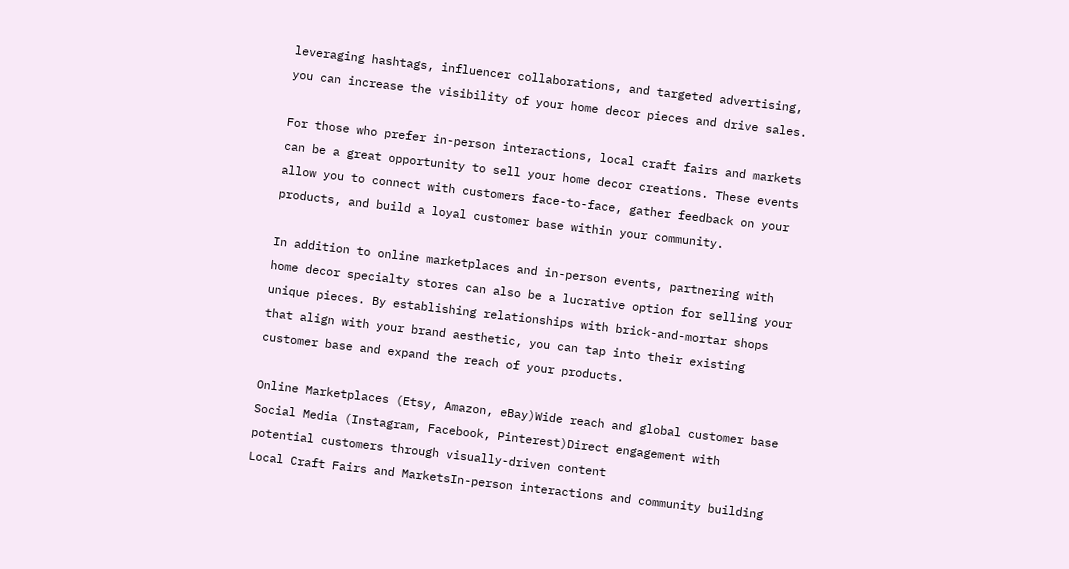leveraging hashtags, influencer collaborations, and targeted advertising, you can increase the visibility of your home decor pieces and drive sales.

For those who prefer in-person interactions, local craft fairs and markets can be a great opportunity to sell your home decor creations. These events allow you to connect with customers face-to-face, gather feedback on your products, and build a loyal customer base within your community.

In addition to online marketplaces and in-person events, partnering with home decor specialty stores can also be a lucrative option for selling your unique pieces. By establishing relationships with brick-and-mortar shops that align with your brand aesthetic, you can tap into their existing customer base and expand the reach of your products.

Online Marketplaces (Etsy, Amazon, eBay)Wide reach and global customer base
Social Media (Instagram, Facebook, Pinterest)Direct engagement with potential customers through visually-driven content
Local Craft Fairs and MarketsIn-person interactions and community building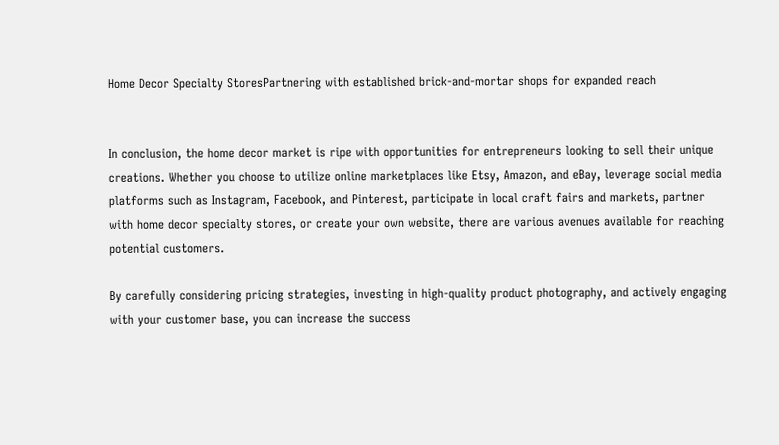Home Decor Specialty StoresPartnering with established brick-and-mortar shops for expanded reach


In conclusion, the home decor market is ripe with opportunities for entrepreneurs looking to sell their unique creations. Whether you choose to utilize online marketplaces like Etsy, Amazon, and eBay, leverage social media platforms such as Instagram, Facebook, and Pinterest, participate in local craft fairs and markets, partner with home decor specialty stores, or create your own website, there are various avenues available for reaching potential customers.

By carefully considering pricing strategies, investing in high-quality product photography, and actively engaging with your customer base, you can increase the success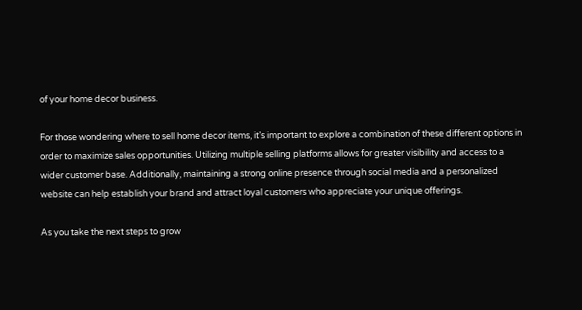of your home decor business.

For those wondering where to sell home decor items, it’s important to explore a combination of these different options in order to maximize sales opportunities. Utilizing multiple selling platforms allows for greater visibility and access to a wider customer base. Additionally, maintaining a strong online presence through social media and a personalized website can help establish your brand and attract loyal customers who appreciate your unique offerings.

As you take the next steps to grow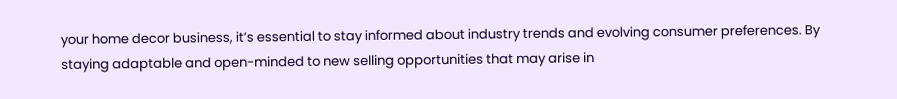your home decor business, it’s essential to stay informed about industry trends and evolving consumer preferences. By staying adaptable and open-minded to new selling opportunities that may arise in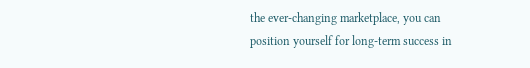the ever-changing marketplace, you can position yourself for long-term success in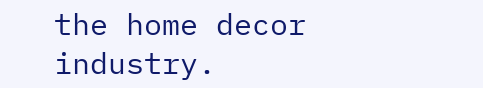the home decor industry.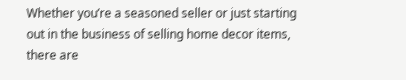Whether you’re a seasoned seller or just starting out in the business of selling home decor items, there are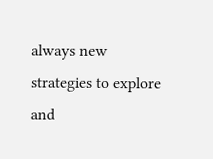always new strategies to explore and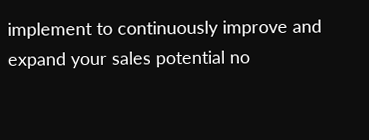implement to continuously improve and expand your sales potential no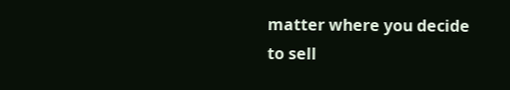matter where you decide to sell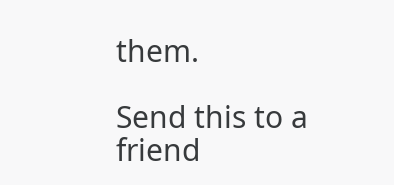them.

Send this to a friend